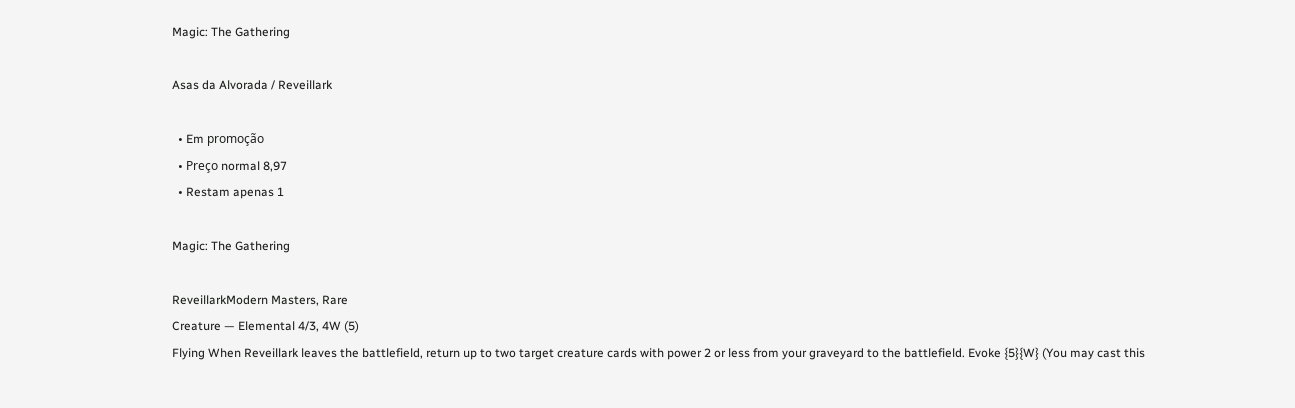Magic: The Gathering

Asas da Alvorada / Reveillark

  • Em promoção
  • Preço normal 8,97
  • Restam apenas 1

Magic: The Gathering

ReveillarkModern Masters, Rare
Creature — Elemental 4/3, 4W (5)
Flying When Reveillark leaves the battlefield, return up to two target creature cards with power 2 or less from your graveyard to the battlefield. Evoke {5}{W} (You may cast this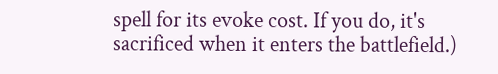spell for its evoke cost. If you do, it's sacrificed when it enters the battlefield.)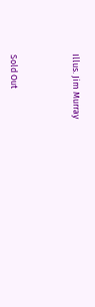Illus. Jim Murray



Sold Out